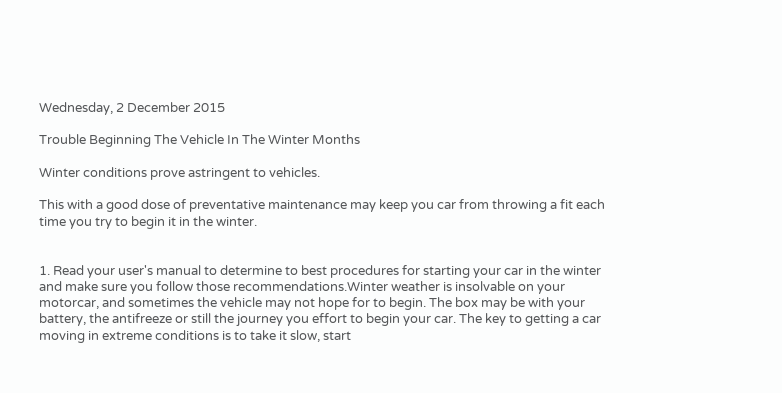Wednesday, 2 December 2015

Trouble Beginning The Vehicle In The Winter Months

Winter conditions prove astringent to vehicles.

This with a good dose of preventative maintenance may keep you car from throwing a fit each time you try to begin it in the winter.


1. Read your user's manual to determine to best procedures for starting your car in the winter and make sure you follow those recommendations.Winter weather is insolvable on your motorcar, and sometimes the vehicle may not hope for to begin. The box may be with your battery, the antifreeze or still the journey you effort to begin your car. The key to getting a car moving in extreme conditions is to take it slow, start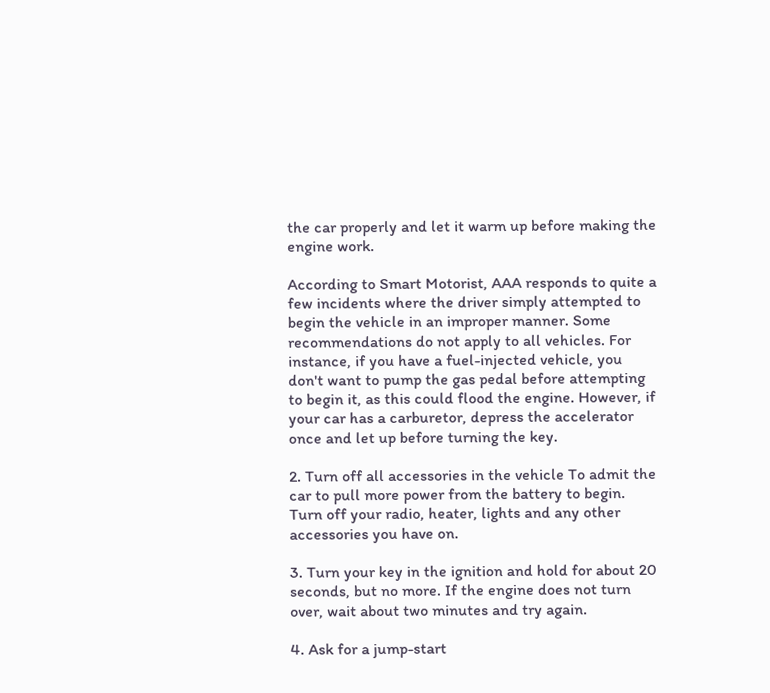the car properly and let it warm up before making the engine work.

According to Smart Motorist, AAA responds to quite a few incidents where the driver simply attempted to begin the vehicle in an improper manner. Some recommendations do not apply to all vehicles. For instance, if you have a fuel-injected vehicle, you don't want to pump the gas pedal before attempting to begin it, as this could flood the engine. However, if your car has a carburetor, depress the accelerator once and let up before turning the key.

2. Turn off all accessories in the vehicle To admit the car to pull more power from the battery to begin. Turn off your radio, heater, lights and any other accessories you have on.

3. Turn your key in the ignition and hold for about 20 seconds, but no more. If the engine does not turn over, wait about two minutes and try again.

4. Ask for a jump-start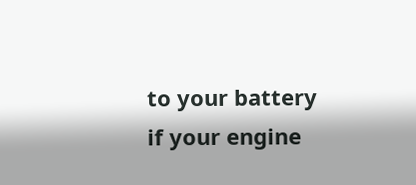to your battery if your engine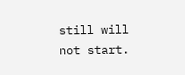still will not start.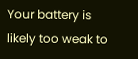Your battery is likely too weak to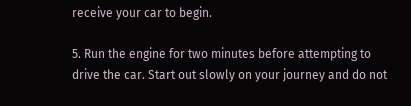receive your car to begin.

5. Run the engine for two minutes before attempting to drive the car. Start out slowly on your journey and do not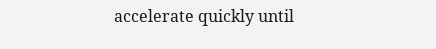accelerate quickly until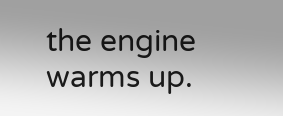the engine warms up.